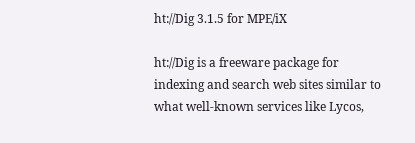ht://Dig 3.1.5 for MPE/iX

ht://Dig is a freeware package for indexing and search web sites similar to what well-known services like Lycos,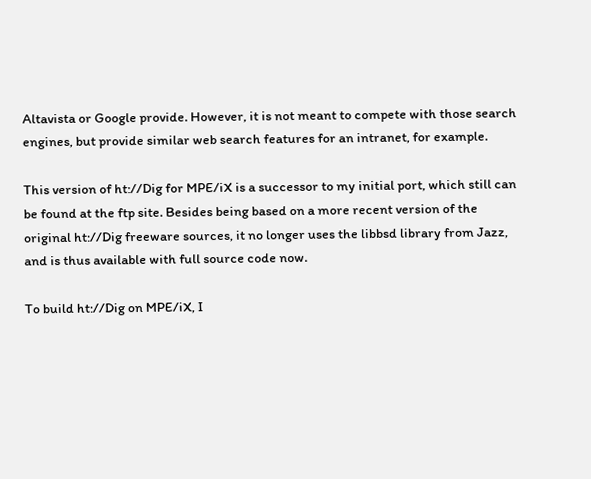Altavista or Google provide. However, it is not meant to compete with those search engines, but provide similar web search features for an intranet, for example.

This version of ht://Dig for MPE/iX is a successor to my initial port, which still can be found at the ftp site. Besides being based on a more recent version of the original ht://Dig freeware sources, it no longer uses the libbsd library from Jazz, and is thus available with full source code now.

To build ht://Dig on MPE/iX, I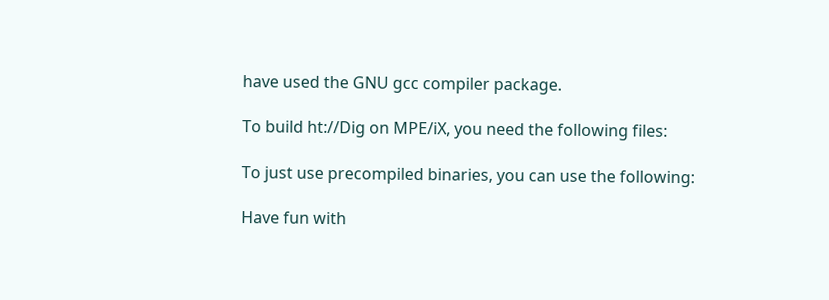have used the GNU gcc compiler package.

To build ht://Dig on MPE/iX, you need the following files:

To just use precompiled binaries, you can use the following:

Have fun with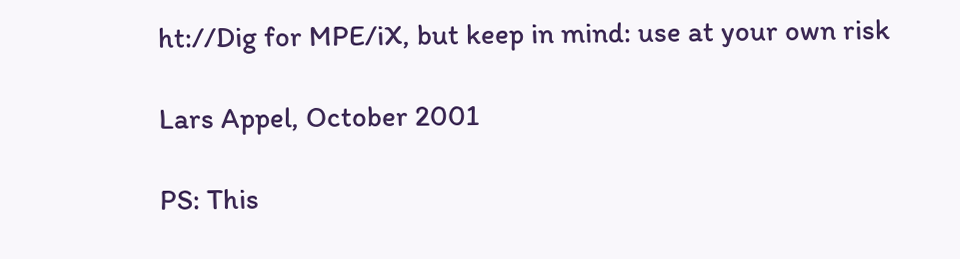ht://Dig for MPE/iX, but keep in mind: use at your own risk

Lars Appel, October 2001

PS: This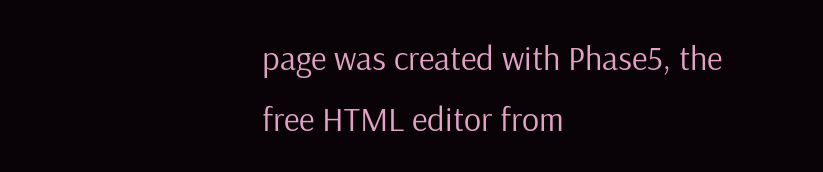page was created with Phase5, the free HTML editor from